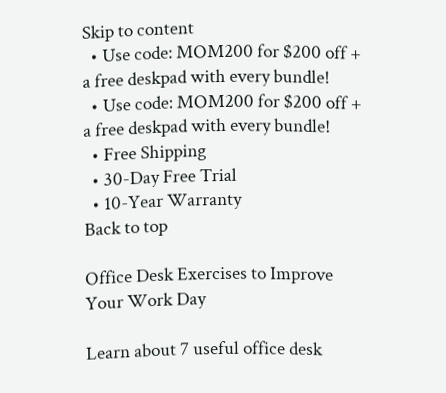Skip to content
  • Use code: MOM200 for $200 off + a free deskpad with every bundle!
  • Use code: MOM200 for $200 off + a free deskpad with every bundle!
  • Free Shipping
  • 30-Day Free Trial
  • 10-Year Warranty
Back to top

Office Desk Exercises to Improve Your Work Day

Learn about 7 useful office desk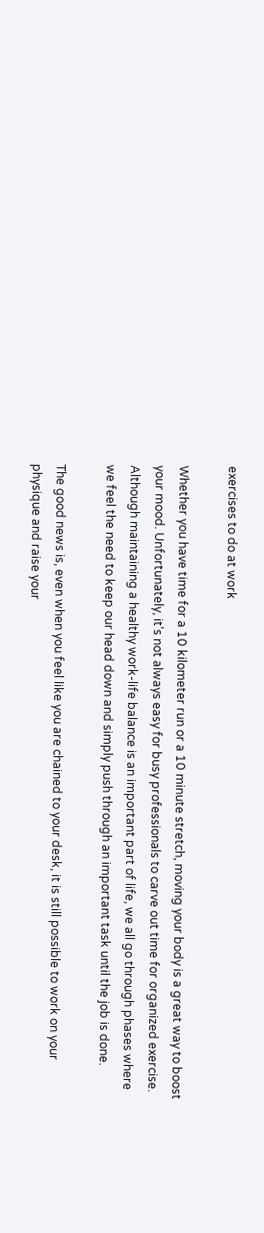exercises to do at work

Whether you have time for a 10 kilometer run or a 10 minute stretch, moving your body is a great way to boost your mood. Unfortunately, it's not always easy for busy professionals to carve out time for organized exercise. Although maintaining a healthy work-life balance is an important part of life, we all go through phases where we feel the need to keep our head down and simply push through an important task until the job is done.

The good news is, even when you feel like you are chained to your desk, it is still possible to work on your physique and raise your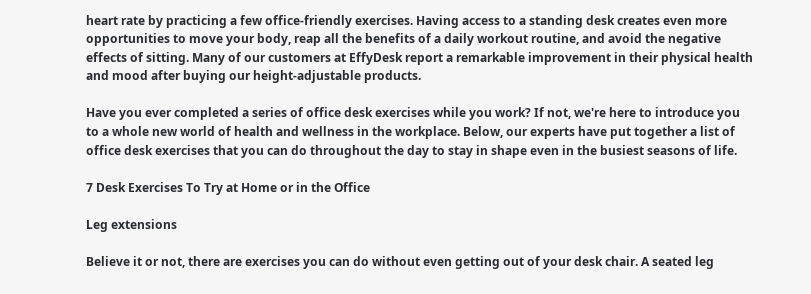heart rate by practicing a few office-friendly exercises. Having access to a standing desk creates even more opportunities to move your body, reap all the benefits of a daily workout routine, and avoid the negative effects of sitting. Many of our customers at EffyDesk report a remarkable improvement in their physical health and mood after buying our height-adjustable products.

Have you ever completed a series of office desk exercises while you work? If not, we're here to introduce you to a whole new world of health and wellness in the workplace. Below, our experts have put together a list of office desk exercises that you can do throughout the day to stay in shape even in the busiest seasons of life.

7 Desk Exercises To Try at Home or in the Office

Leg extensions

Believe it or not, there are exercises you can do without even getting out of your desk chair. A seated leg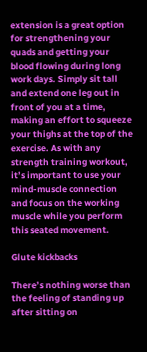extension is a great option for strengthening your quads and getting your blood flowing during long work days. Simply sit tall and extend one leg out in front of you at a time, making an effort to squeeze your thighs at the top of the exercise. As with any strength training workout, it’s important to use your mind-muscle connection and focus on the working muscle while you perform this seated movement.

Glute kickbacks

There’s nothing worse than the feeling of standing up after sitting on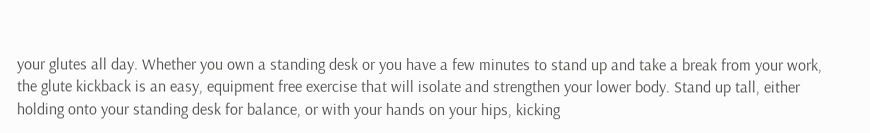your glutes all day. Whether you own a standing desk or you have a few minutes to stand up and take a break from your work, the glute kickback is an easy, equipment free exercise that will isolate and strengthen your lower body. Stand up tall, either holding onto your standing desk for balance, or with your hands on your hips, kicking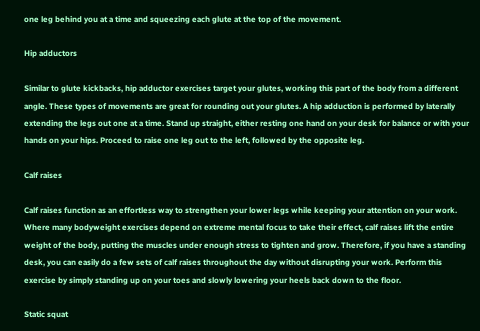one leg behind you at a time and squeezing each glute at the top of the movement.

Hip adductors

Similar to glute kickbacks, hip adductor exercises target your glutes, working this part of the body from a different angle. These types of movements are great for rounding out your glutes. A hip adduction is performed by laterally extending the legs out one at a time. Stand up straight, either resting one hand on your desk for balance or with your hands on your hips. Proceed to raise one leg out to the left, followed by the opposite leg.

Calf raises

Calf raises function as an effortless way to strengthen your lower legs while keeping your attention on your work. Where many bodyweight exercises depend on extreme mental focus to take their effect, calf raises lift the entire weight of the body, putting the muscles under enough stress to tighten and grow. Therefore, if you have a standing desk, you can easily do a few sets of calf raises throughout the day without disrupting your work. Perform this exercise by simply standing up on your toes and slowly lowering your heels back down to the floor.

Static squat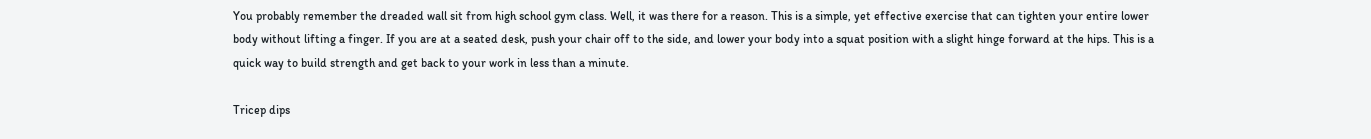You probably remember the dreaded wall sit from high school gym class. Well, it was there for a reason. This is a simple, yet effective exercise that can tighten your entire lower body without lifting a finger. If you are at a seated desk, push your chair off to the side, and lower your body into a squat position with a slight hinge forward at the hips. This is a quick way to build strength and get back to your work in less than a minute.

Tricep dips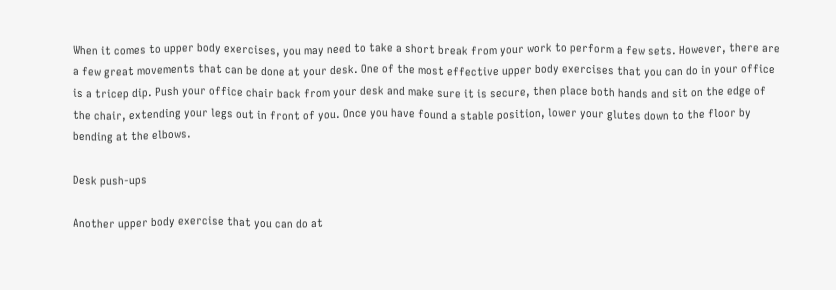When it comes to upper body exercises, you may need to take a short break from your work to perform a few sets. However, there are a few great movements that can be done at your desk. One of the most effective upper body exercises that you can do in your office is a tricep dip. Push your office chair back from your desk and make sure it is secure, then place both hands and sit on the edge of the chair, extending your legs out in front of you. Once you have found a stable position, lower your glutes down to the floor by bending at the elbows.

Desk push-ups

Another upper body exercise that you can do at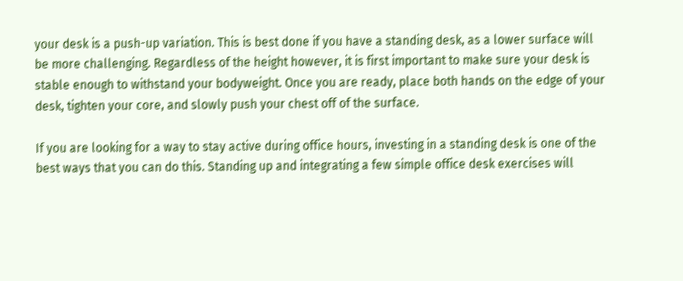your desk is a push-up variation. This is best done if you have a standing desk, as a lower surface will be more challenging. Regardless of the height however, it is first important to make sure your desk is stable enough to withstand your bodyweight. Once you are ready, place both hands on the edge of your desk, tighten your core, and slowly push your chest off of the surface.

If you are looking for a way to stay active during office hours, investing in a standing desk is one of the best ways that you can do this. Standing up and integrating a few simple office desk exercises will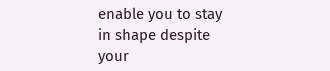enable you to stay in shape despite your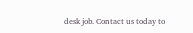desk job. Contact us today to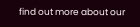find out more about our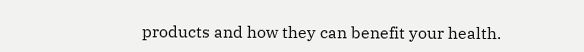products and how they can benefit your health.